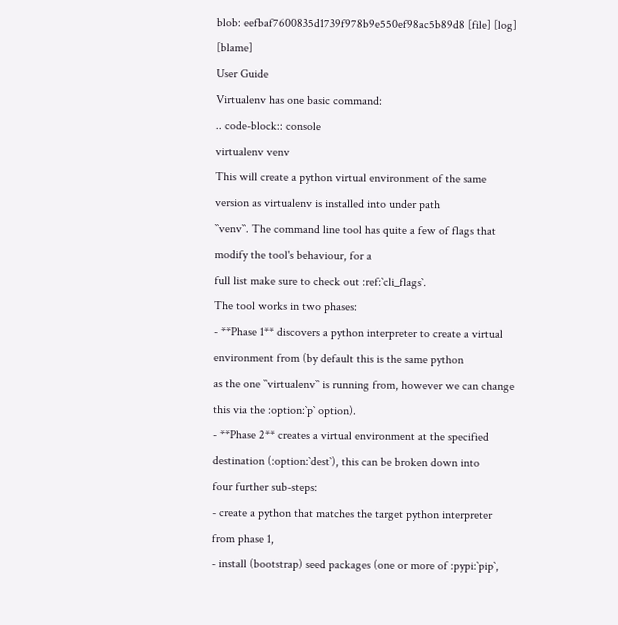blob: eefbaf7600835d1739f978b9e550ef98ac5b89d8 [file] [log] [blame]
User Guide
Virtualenv has one basic command:
.. code-block:: console
virtualenv venv
This will create a python virtual environment of the same version as virtualenv is installed into under path
``venv``. The command line tool has quite a few of flags that modify the tool's behaviour, for a
full list make sure to check out :ref:`cli_flags`.
The tool works in two phases:
- **Phase 1** discovers a python interpreter to create a virtual environment from (by default this is the same python
as the one ``virtualenv`` is running from, however we can change this via the :option:`p` option).
- **Phase 2** creates a virtual environment at the specified destination (:option:`dest`), this can be broken down into
four further sub-steps:
- create a python that matches the target python interpreter from phase 1,
- install (bootstrap) seed packages (one or more of :pypi:`pip`,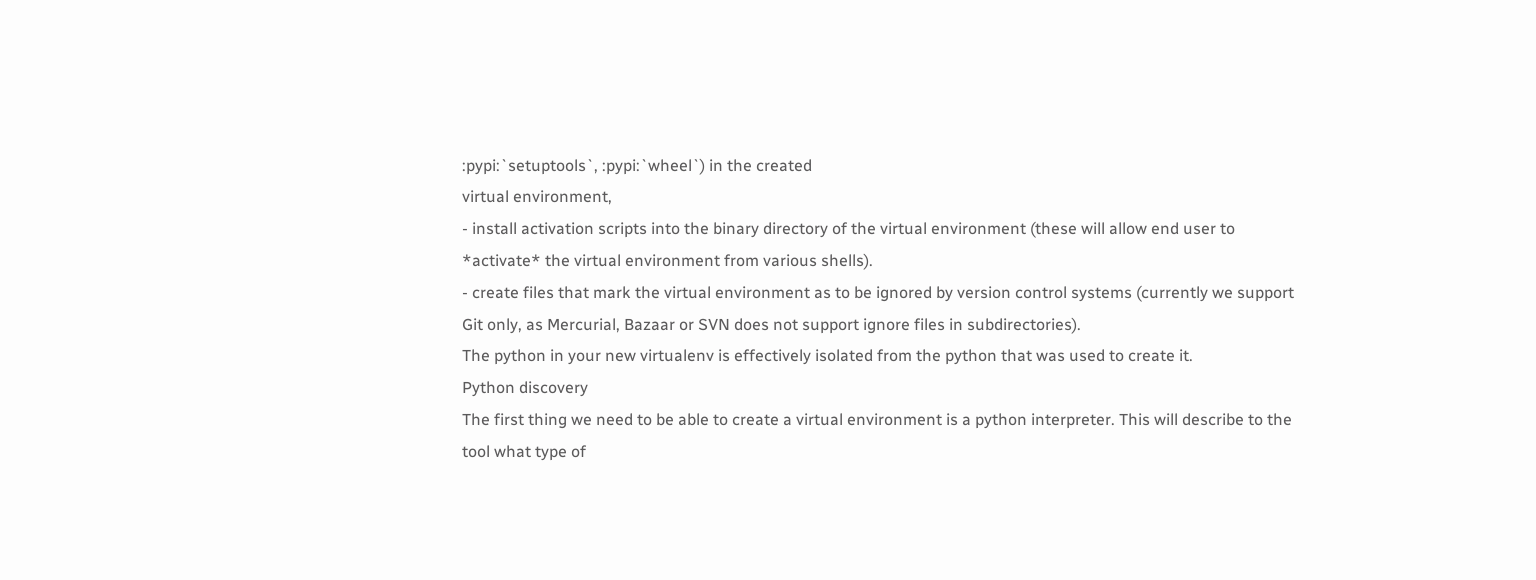:pypi:`setuptools`, :pypi:`wheel`) in the created
virtual environment,
- install activation scripts into the binary directory of the virtual environment (these will allow end user to
*activate* the virtual environment from various shells).
- create files that mark the virtual environment as to be ignored by version control systems (currently we support
Git only, as Mercurial, Bazaar or SVN does not support ignore files in subdirectories).
The python in your new virtualenv is effectively isolated from the python that was used to create it.
Python discovery
The first thing we need to be able to create a virtual environment is a python interpreter. This will describe to the
tool what type of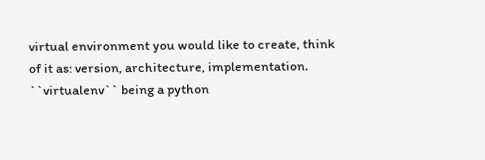virtual environment you would like to create, think of it as: version, architecture, implementation.
``virtualenv`` being a python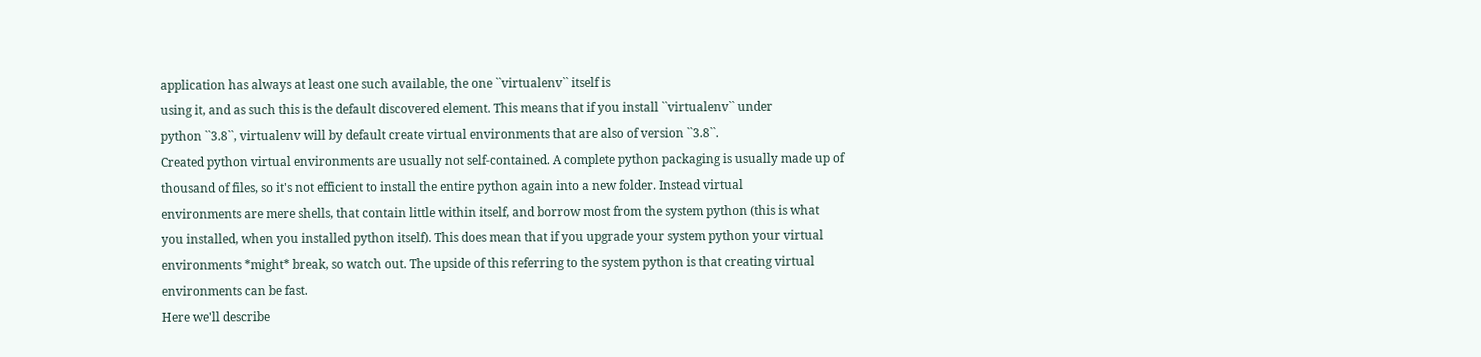application has always at least one such available, the one ``virtualenv`` itself is
using it, and as such this is the default discovered element. This means that if you install ``virtualenv`` under
python ``3.8``, virtualenv will by default create virtual environments that are also of version ``3.8``.
Created python virtual environments are usually not self-contained. A complete python packaging is usually made up of
thousand of files, so it's not efficient to install the entire python again into a new folder. Instead virtual
environments are mere shells, that contain little within itself, and borrow most from the system python (this is what
you installed, when you installed python itself). This does mean that if you upgrade your system python your virtual
environments *might* break, so watch out. The upside of this referring to the system python is that creating virtual
environments can be fast.
Here we'll describe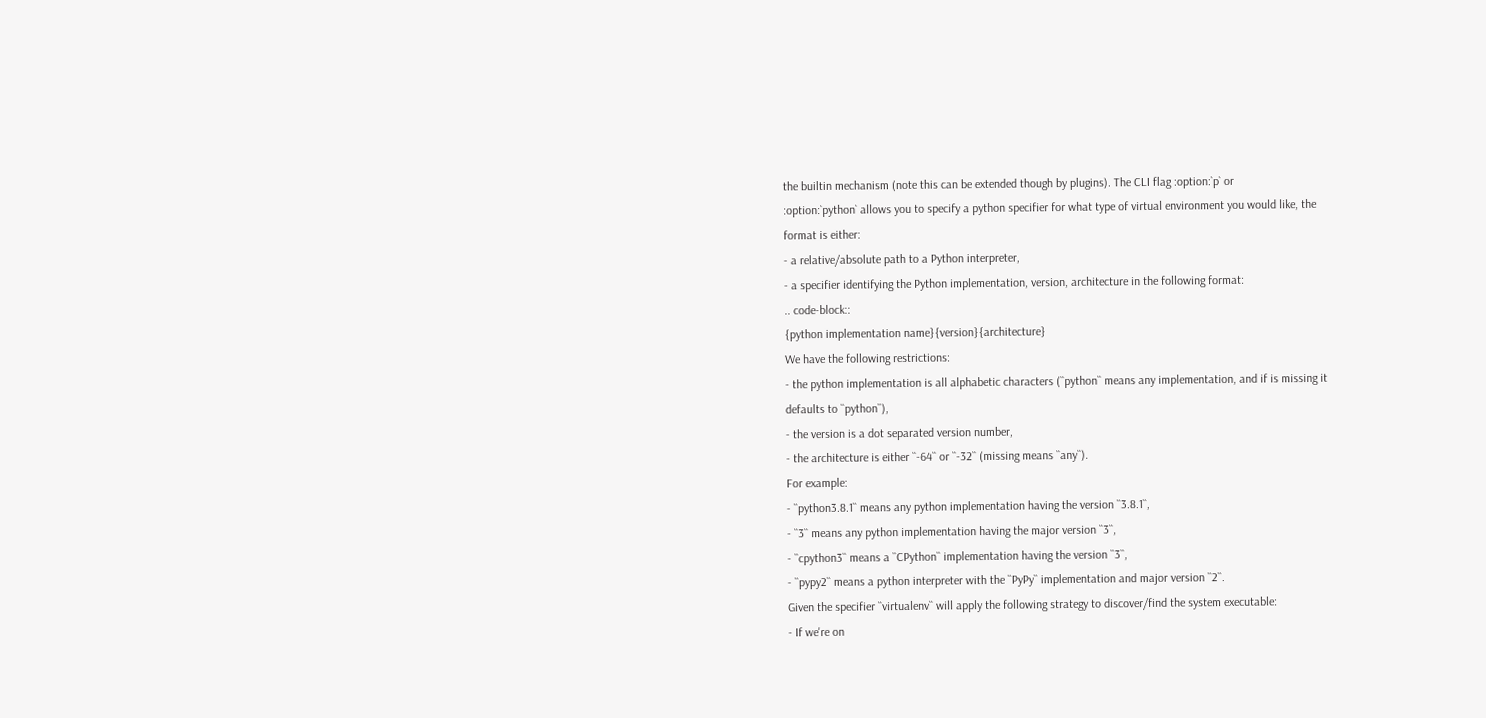the builtin mechanism (note this can be extended though by plugins). The CLI flag :option:`p` or
:option:`python` allows you to specify a python specifier for what type of virtual environment you would like, the
format is either:
- a relative/absolute path to a Python interpreter,
- a specifier identifying the Python implementation, version, architecture in the following format:
.. code-block::
{python implementation name}{version}{architecture}
We have the following restrictions:
- the python implementation is all alphabetic characters (``python`` means any implementation, and if is missing it
defaults to ``python``),
- the version is a dot separated version number,
- the architecture is either ``-64`` or ``-32`` (missing means ``any``).
For example:
- ``python3.8.1`` means any python implementation having the version ``3.8.1``,
- ``3`` means any python implementation having the major version ``3``,
- ``cpython3`` means a ``CPython`` implementation having the version ``3``,
- ``pypy2`` means a python interpreter with the ``PyPy`` implementation and major version ``2``.
Given the specifier ``virtualenv`` will apply the following strategy to discover/find the system executable:
- If we're on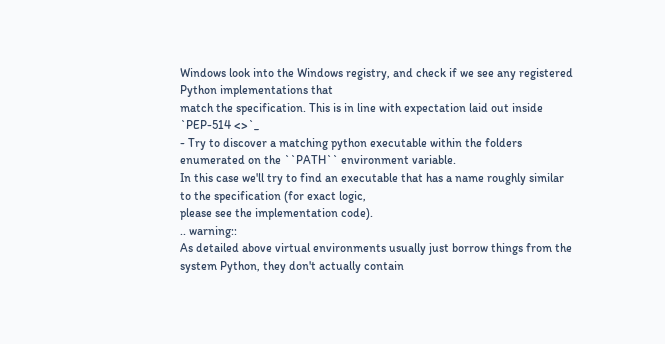Windows look into the Windows registry, and check if we see any registered Python implementations that
match the specification. This is in line with expectation laid out inside
`PEP-514 <>`_
- Try to discover a matching python executable within the folders enumerated on the ``PATH`` environment variable.
In this case we'll try to find an executable that has a name roughly similar to the specification (for exact logic,
please see the implementation code).
.. warning::
As detailed above virtual environments usually just borrow things from the system Python, they don't actually contain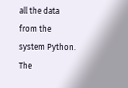all the data from the system Python. The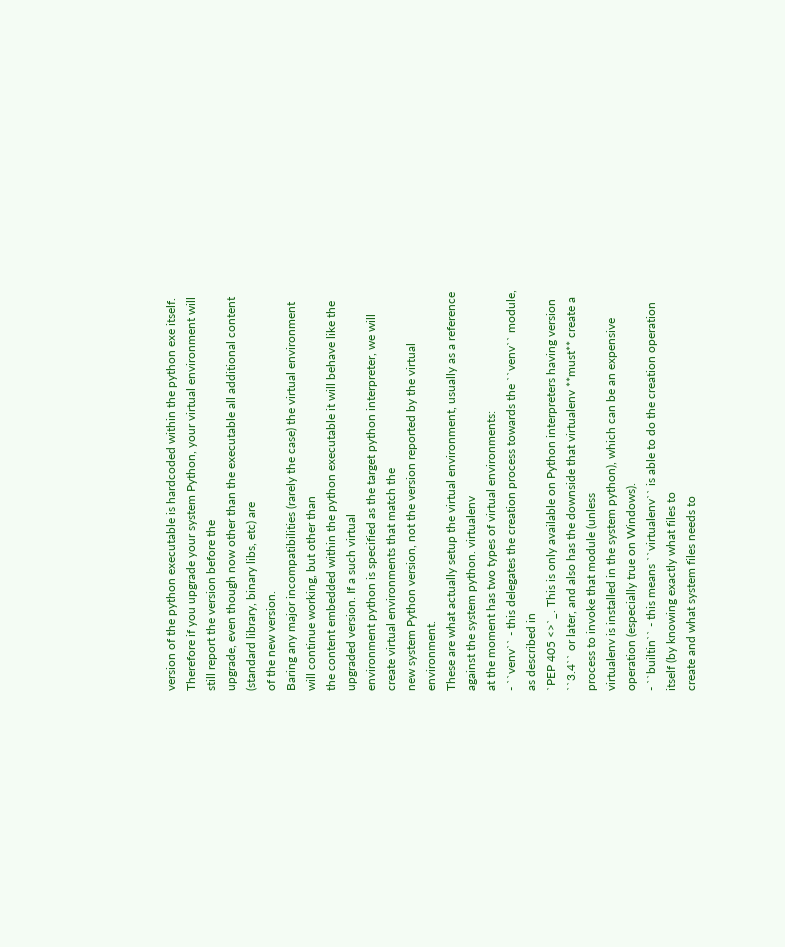version of the python executable is hardcoded within the python exe itself.
Therefore if you upgrade your system Python, your virtual environment will still report the version before the
upgrade, even though now other than the executable all additional content (standard library, binary libs, etc) are
of the new version.
Baring any major incompatibilities (rarely the case) the virtual environment will continue working, but other than
the content embedded within the python executable it will behave like the upgraded version. If a such virtual
environment python is specified as the target python interpreter, we will create virtual environments that match the
new system Python version, not the version reported by the virtual environment.
These are what actually setup the virtual environment, usually as a reference against the system python. virtualenv
at the moment has two types of virtual environments:
- ``venv`` - this delegates the creation process towards the ``venv`` module, as described in
`PEP 405 <>`_. This is only available on Python interpreters having version
``3.4`` or later, and also has the downside that virtualenv **must** create a process to invoke that module (unless
virtualenv is installed in the system python), which can be an expensive operation (especially true on Windows).
- ``builtin`` - this means ``virtualenv`` is able to do the creation operation itself (by knowing exactly what files to
create and what system files needs to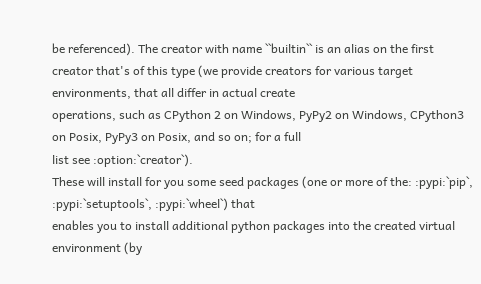be referenced). The creator with name ``builtin`` is an alias on the first
creator that's of this type (we provide creators for various target environments, that all differ in actual create
operations, such as CPython 2 on Windows, PyPy2 on Windows, CPython3 on Posix, PyPy3 on Posix, and so on; for a full
list see :option:`creator`).
These will install for you some seed packages (one or more of the: :pypi:`pip`, :pypi:`setuptools`, :pypi:`wheel`) that
enables you to install additional python packages into the created virtual environment (by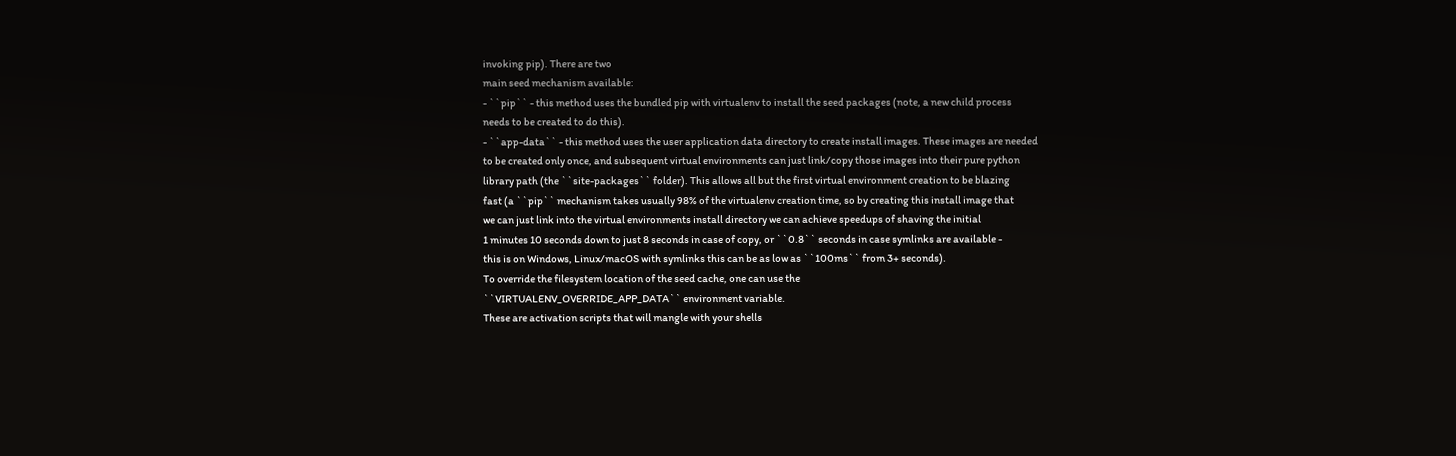invoking pip). There are two
main seed mechanism available:
- ``pip`` - this method uses the bundled pip with virtualenv to install the seed packages (note, a new child process
needs to be created to do this).
- ``app-data`` - this method uses the user application data directory to create install images. These images are needed
to be created only once, and subsequent virtual environments can just link/copy those images into their pure python
library path (the ``site-packages`` folder). This allows all but the first virtual environment creation to be blazing
fast (a ``pip`` mechanism takes usually 98% of the virtualenv creation time, so by creating this install image that
we can just link into the virtual environments install directory we can achieve speedups of shaving the initial
1 minutes 10 seconds down to just 8 seconds in case of copy, or ``0.8`` seconds in case symlinks are available -
this is on Windows, Linux/macOS with symlinks this can be as low as ``100ms`` from 3+ seconds).
To override the filesystem location of the seed cache, one can use the
``VIRTUALENV_OVERRIDE_APP_DATA`` environment variable.
These are activation scripts that will mangle with your shells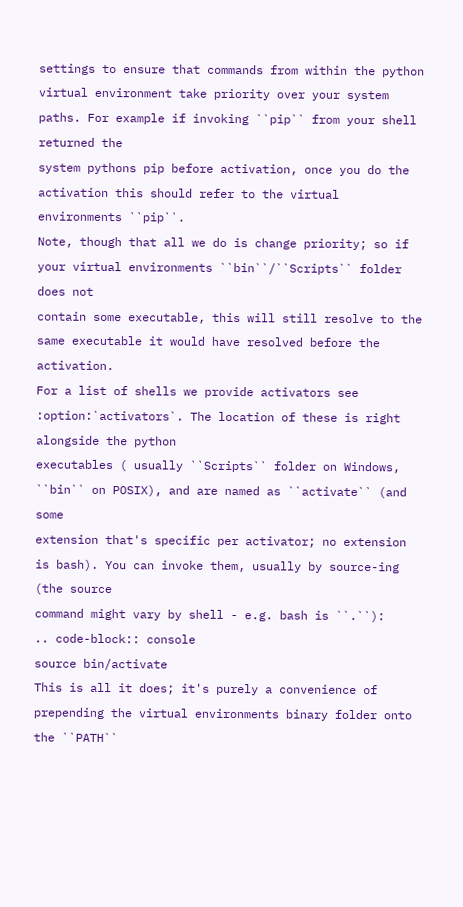settings to ensure that commands from within the python
virtual environment take priority over your system paths. For example if invoking ``pip`` from your shell returned the
system pythons pip before activation, once you do the activation this should refer to the virtual environments ``pip``.
Note, though that all we do is change priority; so if your virtual environments ``bin``/``Scripts`` folder does not
contain some executable, this will still resolve to the same executable it would have resolved before the activation.
For a list of shells we provide activators see :option:`activators`. The location of these is right alongside the python
executables ( usually ``Scripts`` folder on Windows, ``bin`` on POSIX), and are named as ``activate`` (and some
extension that's specific per activator; no extension is bash). You can invoke them, usually by source-ing (the source
command might vary by shell - e.g. bash is ``.``):
.. code-block:: console
source bin/activate
This is all it does; it's purely a convenience of prepending the virtual environments binary folder onto the ``PATH``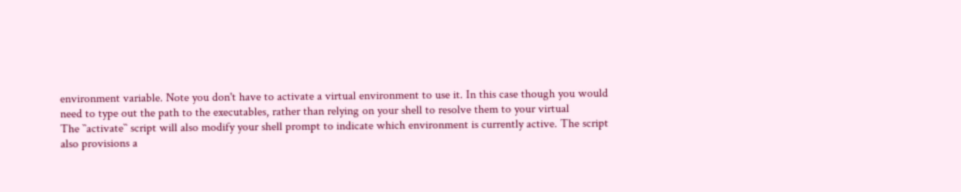environment variable. Note you don't have to activate a virtual environment to use it. In this case though you would
need to type out the path to the executables, rather than relying on your shell to resolve them to your virtual
The ``activate`` script will also modify your shell prompt to indicate which environment is currently active. The script
also provisions a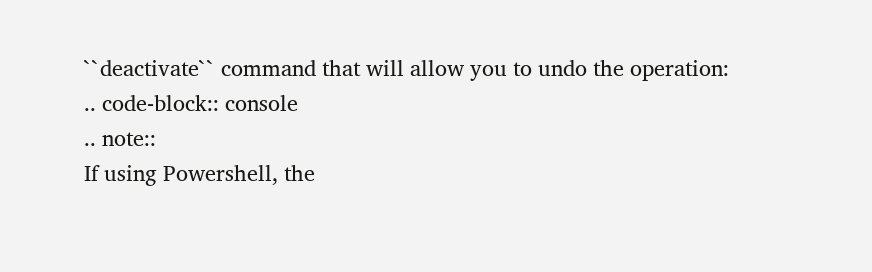``deactivate`` command that will allow you to undo the operation:
.. code-block:: console
.. note::
If using Powershell, the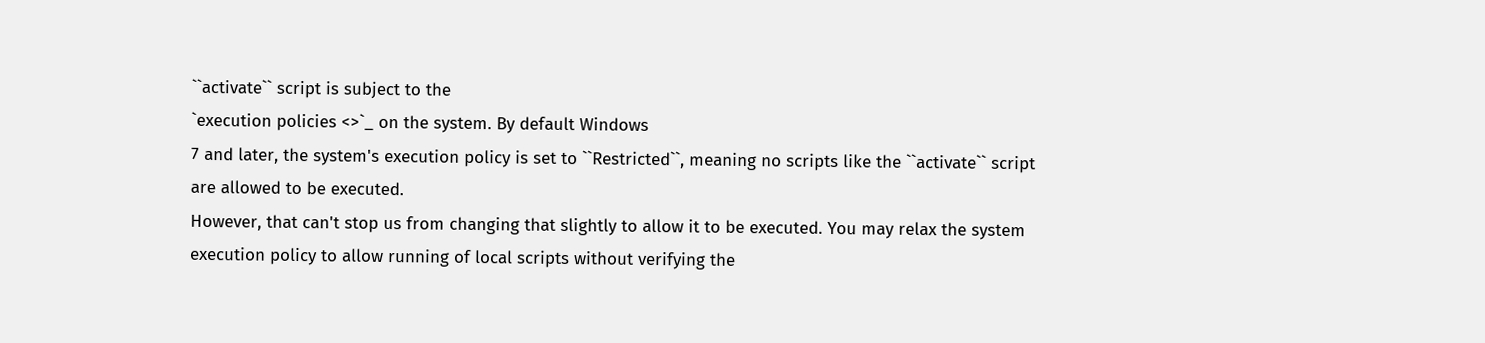``activate`` script is subject to the
`execution policies <>`_ on the system. By default Windows
7 and later, the system's execution policy is set to ``Restricted``, meaning no scripts like the ``activate`` script
are allowed to be executed.
However, that can't stop us from changing that slightly to allow it to be executed. You may relax the system
execution policy to allow running of local scripts without verifying the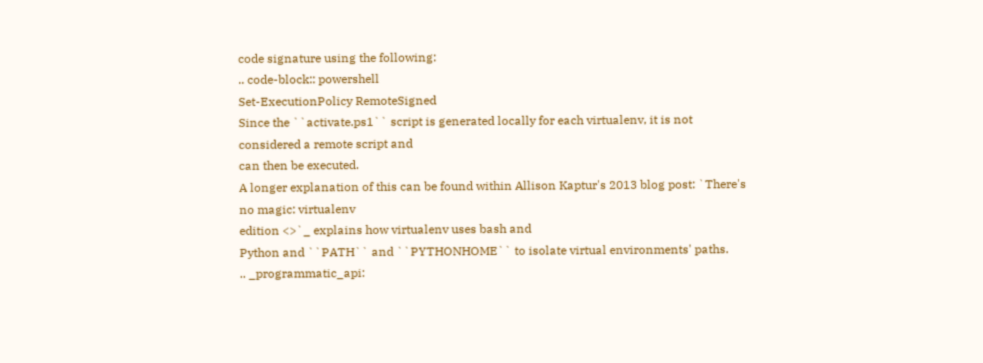code signature using the following:
.. code-block:: powershell
Set-ExecutionPolicy RemoteSigned
Since the ``activate.ps1`` script is generated locally for each virtualenv, it is not considered a remote script and
can then be executed.
A longer explanation of this can be found within Allison Kaptur's 2013 blog post: `There's no magic: virtualenv
edition <>`_ explains how virtualenv uses bash and
Python and ``PATH`` and ``PYTHONHOME`` to isolate virtual environments' paths.
.. _programmatic_api: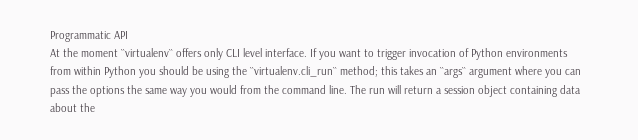Programmatic API
At the moment ``virtualenv`` offers only CLI level interface. If you want to trigger invocation of Python environments
from within Python you should be using the ``virtualenv.cli_run`` method; this takes an ``args`` argument where you can
pass the options the same way you would from the command line. The run will return a session object containing data
about the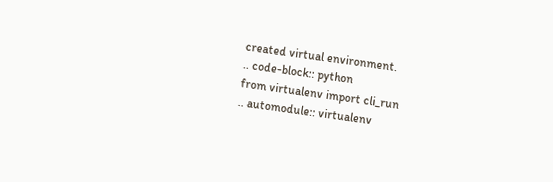created virtual environment.
.. code-block:: python
from virtualenv import cli_run
.. automodule:: virtualenv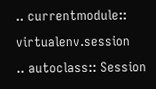.. currentmodule:: virtualenv.session
.. autoclass:: Session